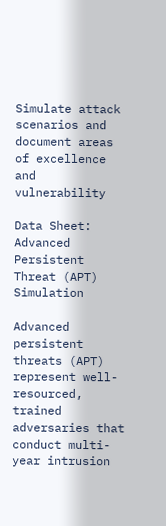Simulate attack scenarios and document areas of excellence and vulnerability

Data Sheet:
Advanced Persistent Threat (APT) Simulation

Advanced persistent threats (APT) represent well-resourced, trained adversaries that conduct multi-year intrusion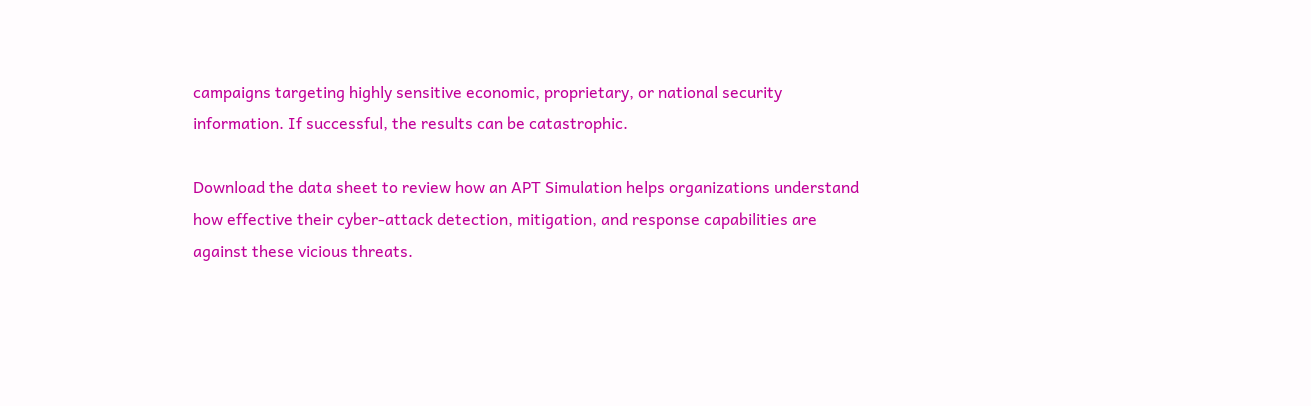campaigns targeting highly sensitive economic, proprietary, or national security information. If successful, the results can be catastrophic.

Download the data sheet to review how an APT Simulation helps organizations understand how effective their cyber-attack detection, mitigation, and response capabilities are against these vicious threats.